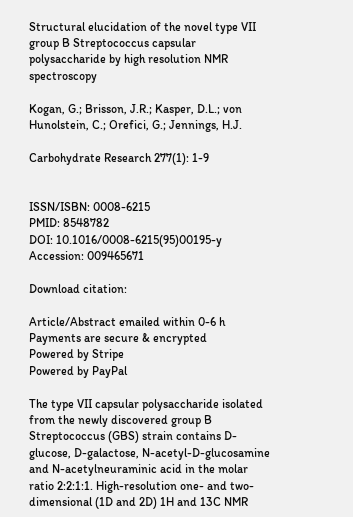Structural elucidation of the novel type VII group B Streptococcus capsular polysaccharide by high resolution NMR spectroscopy

Kogan, G.; Brisson, J.R.; Kasper, D.L.; von Hunolstein, C.; Orefici, G.; Jennings, H.J.

Carbohydrate Research 277(1): 1-9


ISSN/ISBN: 0008-6215
PMID: 8548782
DOI: 10.1016/0008-6215(95)00195-y
Accession: 009465671

Download citation:

Article/Abstract emailed within 0-6 h
Payments are secure & encrypted
Powered by Stripe
Powered by PayPal

The type VII capsular polysaccharide isolated from the newly discovered group B Streptococcus (GBS) strain contains D-glucose, D-galactose, N-acetyl-D-glucosamine and N-acetylneuraminic acid in the molar ratio 2:2:1:1. High-resolution one- and two-dimensional (1D and 2D) 1H and 13C NMR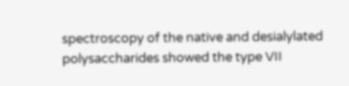spectroscopy of the native and desialylated polysaccharides showed the type VII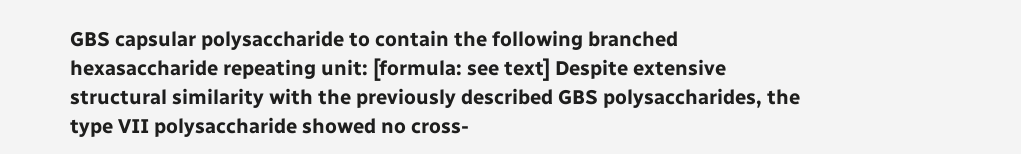GBS capsular polysaccharide to contain the following branched hexasaccharide repeating unit: [formula: see text] Despite extensive structural similarity with the previously described GBS polysaccharides, the type VII polysaccharide showed no cross-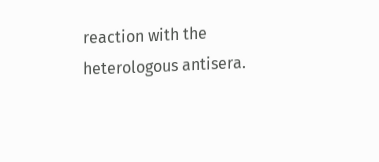reaction with the heterologous antisera.